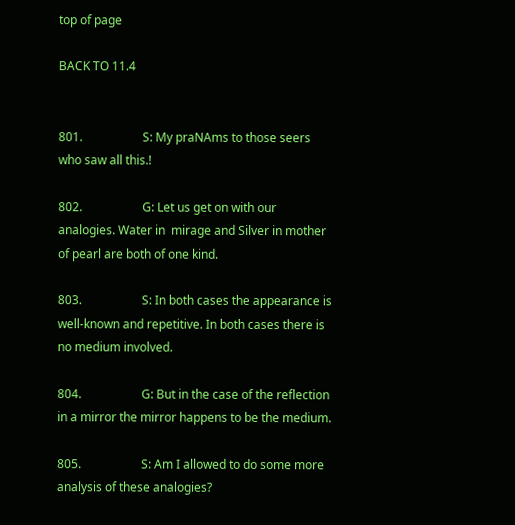top of page

BACK TO 11.4


801.                    S: My praNAms to those seers who saw all this.!

802.                    G: Let us get on with our analogies. Water in  mirage and Silver in mother of pearl are both of one kind.

803.                    S: In both cases the appearance is well-known and repetitive. In both cases there is no medium involved.

804.                    G: But in the case of the reflection in a mirror the mirror happens to be the medium.

805.                    S: Am I allowed to do some more analysis of these analogies?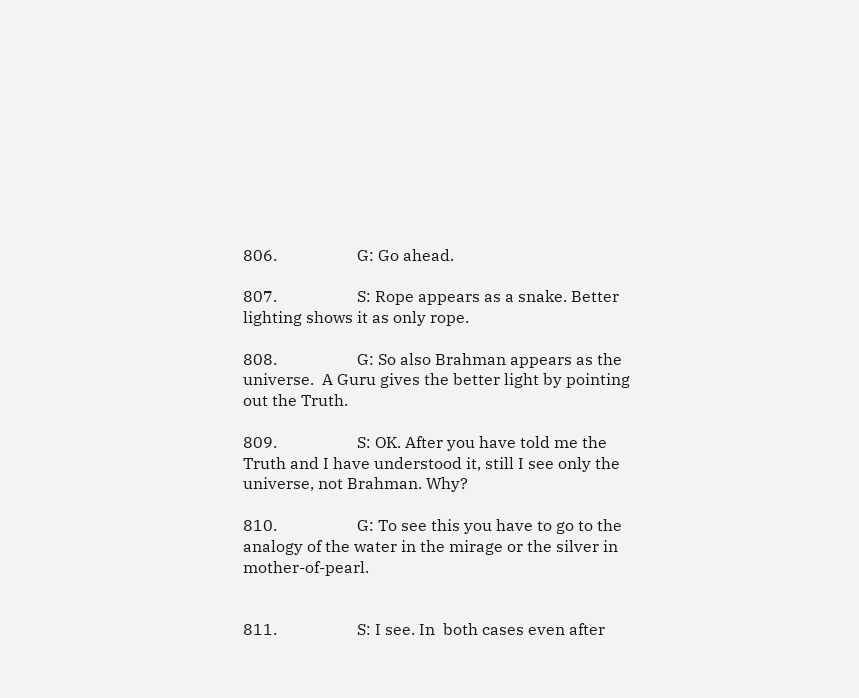806.                    G: Go ahead.

807.                    S: Rope appears as a snake. Better lighting shows it as only rope.

808.                    G: So also Brahman appears as the universe.  A Guru gives the better light by pointing out the Truth.

809.                    S: OK. After you have told me the Truth and I have understood it, still I see only the universe, not Brahman. Why?

810.                    G: To see this you have to go to the analogy of the water in the mirage or the silver in mother-of-pearl.


811.                    S: I see. In  both cases even after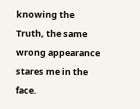knowing the Truth, the same wrong appearance stares me in the face.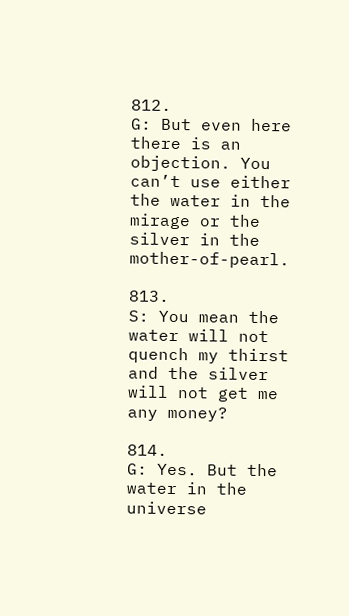812.                    G: But even here there is an objection. You can’t use either the water in the mirage or the silver in the mother-of-pearl.

813.                    S: You mean the water will not quench my thirst and the silver will not get me any money?

814.                    G: Yes. But the water in the universe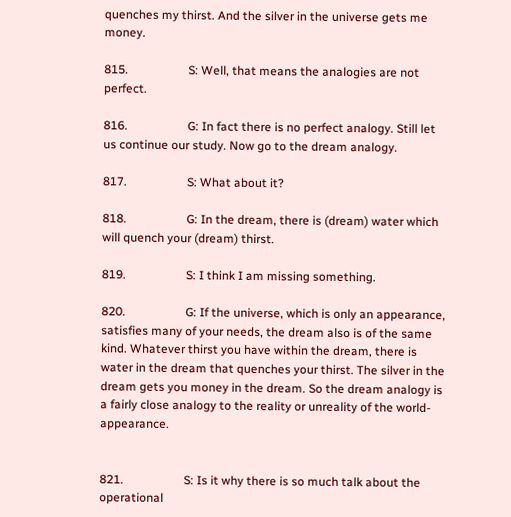quenches my thirst. And the silver in the universe gets me money.

815.                    S: Well, that means the analogies are not perfect.

816.                    G: In fact there is no perfect analogy. Still let us continue our study. Now go to the dream analogy.

817.                    S: What about it?

818.                    G: In the dream, there is (dream) water which will quench your (dream) thirst.

819.                    S: I think I am missing something.

820.                    G: If the universe, which is only an appearance, satisfies many of your needs, the dream also is of the same kind. Whatever thirst you have within the dream, there is water in the dream that quenches your thirst. The silver in the dream gets you money in the dream. So the dream analogy is a fairly close analogy to the reality or unreality of the world-appearance.


821.                    S: Is it why there is so much talk about the operational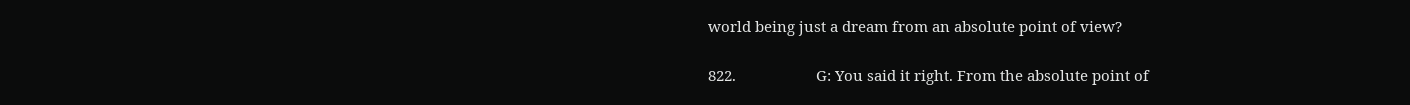world being just a dream from an absolute point of view?

822.                    G: You said it right. From the absolute point of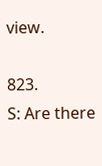view.

823.                    S: Are there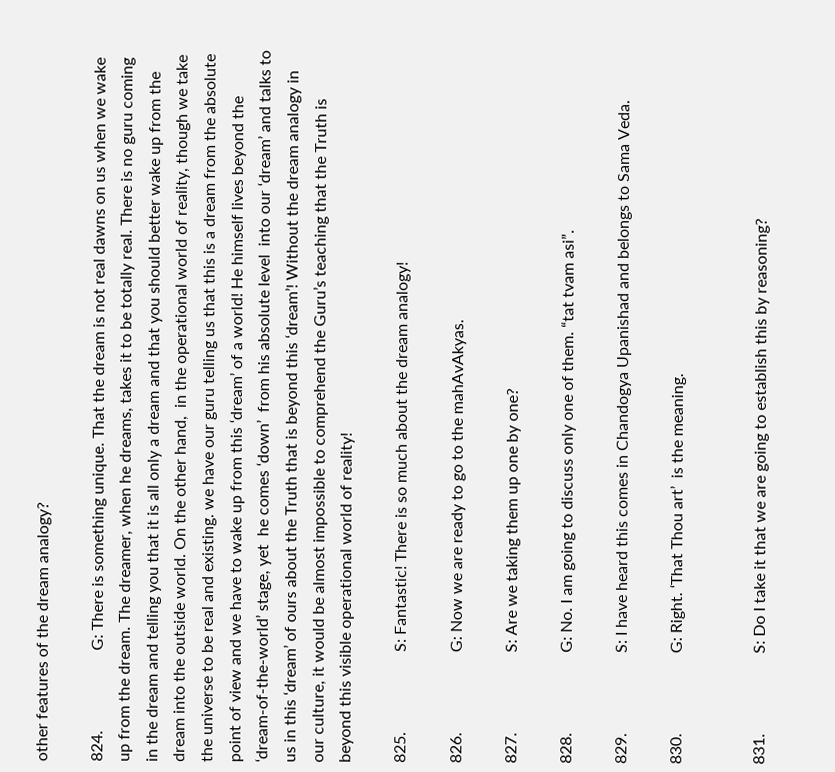other features of the dream analogy?

824.                    G: There is something unique. That the dream is not real dawns on us when we wake up from the dream. The dreamer, when he dreams, takes it to be totally real. There is no guru coming in the dream and telling you that it is all only a dream and that you should better wake up from the dream into the outside world. On the other hand,  in the operational world of reality, though we take the universe to be real and existing. we have our guru telling us that this is a dream from the absolute point of view and we have to wake up from this ‘dream’ of a world! He himself lives beyond the ‘dream-of-the-world’ stage, yet  he comes ‘down’  from his absolute level  into our ‘dream’ and talks to us in this ‘dream’ of ours about the Truth that is beyond this ‘dream’! Without the dream analogy in our culture, it would be almost impossible to comprehend the Guru’s teaching that the Truth is beyond this visible operational world of reality!

825.                    S: Fantastic! There is so much about the dream analogy!

826.                    G: Now we are ready to go to the mahAvAkyas.

827.                    S: Are we taking them up one by one?

828.                    G: No. I am going to discuss only one of them. “tat tvam asi”.

829.                    S: I have heard this comes in Chandogya Upanishad and belongs to Sama Veda.

830.                    G: Right. ‘That Thou art’  is the meaning.


831.                    S: Do I take it that we are going to establish this by reasoning?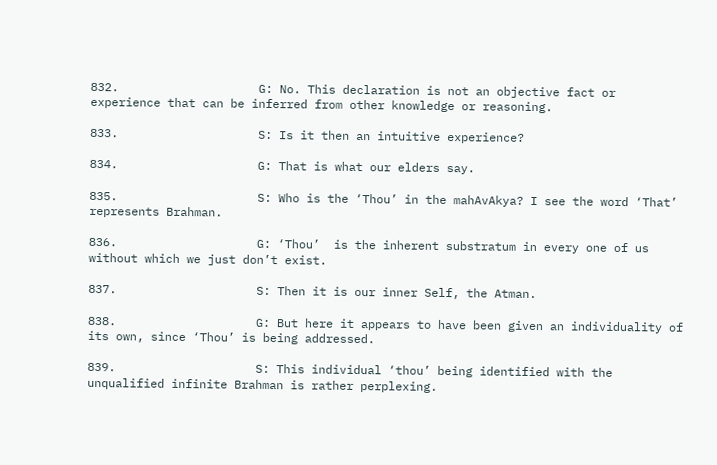832.                    G: No. This declaration is not an objective fact or experience that can be inferred from other knowledge or reasoning.

833.                    S: Is it then an intuitive experience?

834.                    G: That is what our elders say.

835.                    S: Who is the ‘Thou’ in the mahAvAkya? I see the word ‘That’ represents Brahman.

836.                    G: ‘Thou’  is the inherent substratum in every one of us without which we just don’t exist.

837.                    S: Then it is our inner Self, the Atman.

838.                    G: But here it appears to have been given an individuality of its own, since ‘Thou’ is being addressed.

839.                    S: This individual ‘thou’ being identified with the unqualified infinite Brahman is rather perplexing.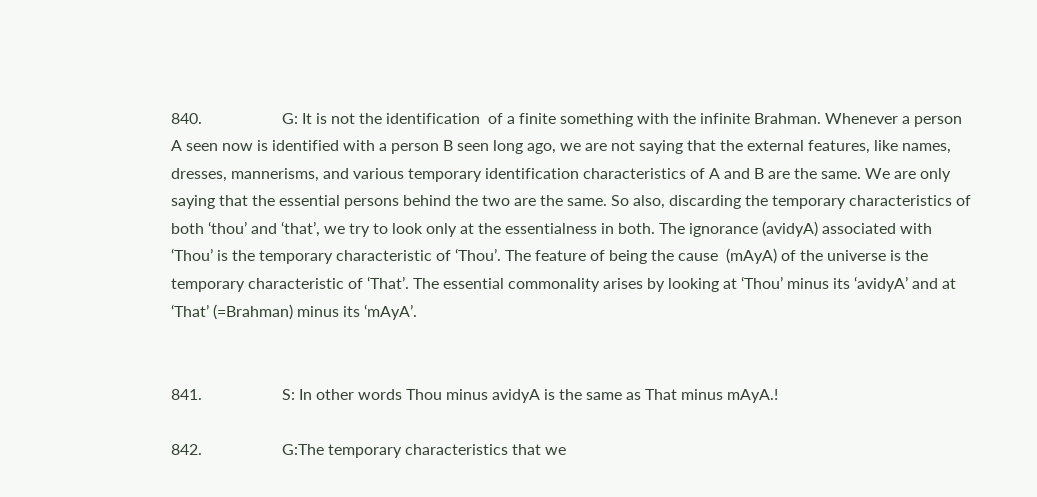840.                    G: It is not the identification  of a finite something with the infinite Brahman. Whenever a person A seen now is identified with a person B seen long ago, we are not saying that the external features, like names, dresses, mannerisms, and various temporary identification characteristics of A and B are the same. We are only saying that the essential persons behind the two are the same. So also, discarding the temporary characteristics of both ‘thou’ and ‘that’, we try to look only at the essentialness in both. The ignorance (avidyA) associated with ‘Thou’ is the temporary characteristic of ‘Thou’. The feature of being the cause  (mAyA) of the universe is the temporary characteristic of ‘That’. The essential commonality arises by looking at ‘Thou’ minus its ‘avidyA’ and at ‘That’ (=Brahman) minus its ‘mAyA’.


841.                    S: In other words Thou minus avidyA is the same as That minus mAyA.!

842.                    G:The temporary characteristics that we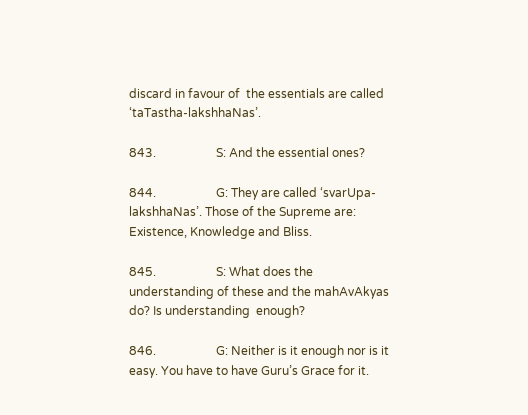discard in favour of  the essentials are called ‘taTastha-lakshhaNas’.

843.                    S: And the essential ones?

844.                    G: They are called ‘svarUpa-lakshhaNas’. Those of the Supreme are: Existence, Knowledge and Bliss.

845.                    S: What does the understanding of these and the mahAvAkyas do? Is understanding  enough?

846.                    G: Neither is it enough nor is it easy. You have to have Guru’s Grace for it.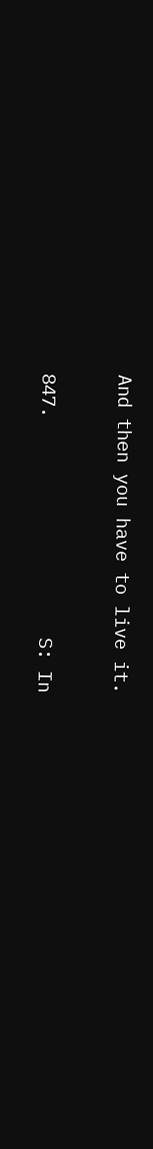And then you have to live it.

847.                    S: In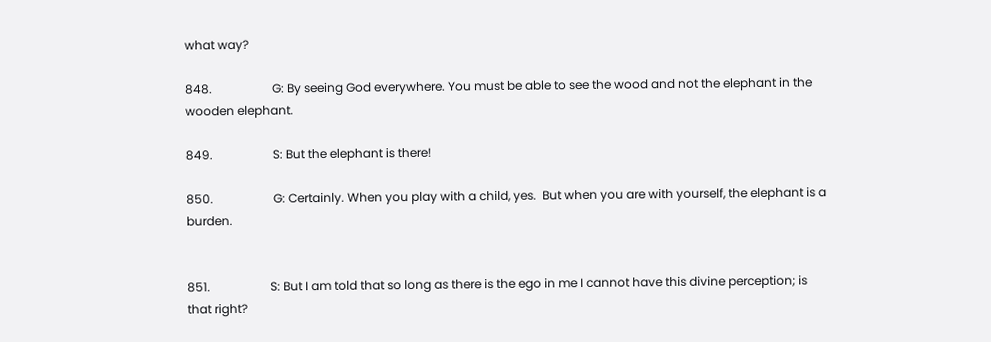what way?

848.                    G: By seeing God everywhere. You must be able to see the wood and not the elephant in the wooden elephant.

849.                    S: But the elephant is there!

850.                    G: Certainly. When you play with a child, yes.  But when you are with yourself, the elephant is a burden.


851.                    S: But I am told that so long as there is the ego in me I cannot have this divine perception; is that right?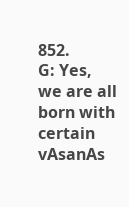852.                    G: Yes, we are all born with certain vAsanAs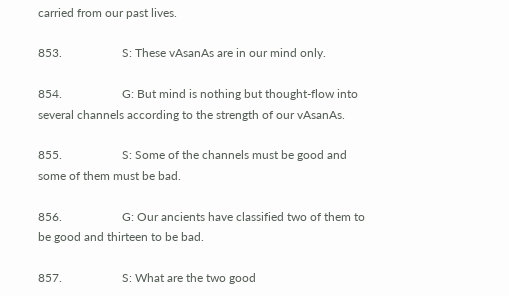carried from our past lives.

853.                    S: These vAsanAs are in our mind only.

854.                    G: But mind is nothing but thought-flow into several channels according to the strength of our vAsanAs.

855.                    S: Some of the channels must be good and some of them must be bad.

856.                    G: Our ancients have classified two of them to be good and thirteen to be bad.

857.                    S: What are the two good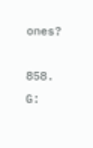ones?

858.                    G: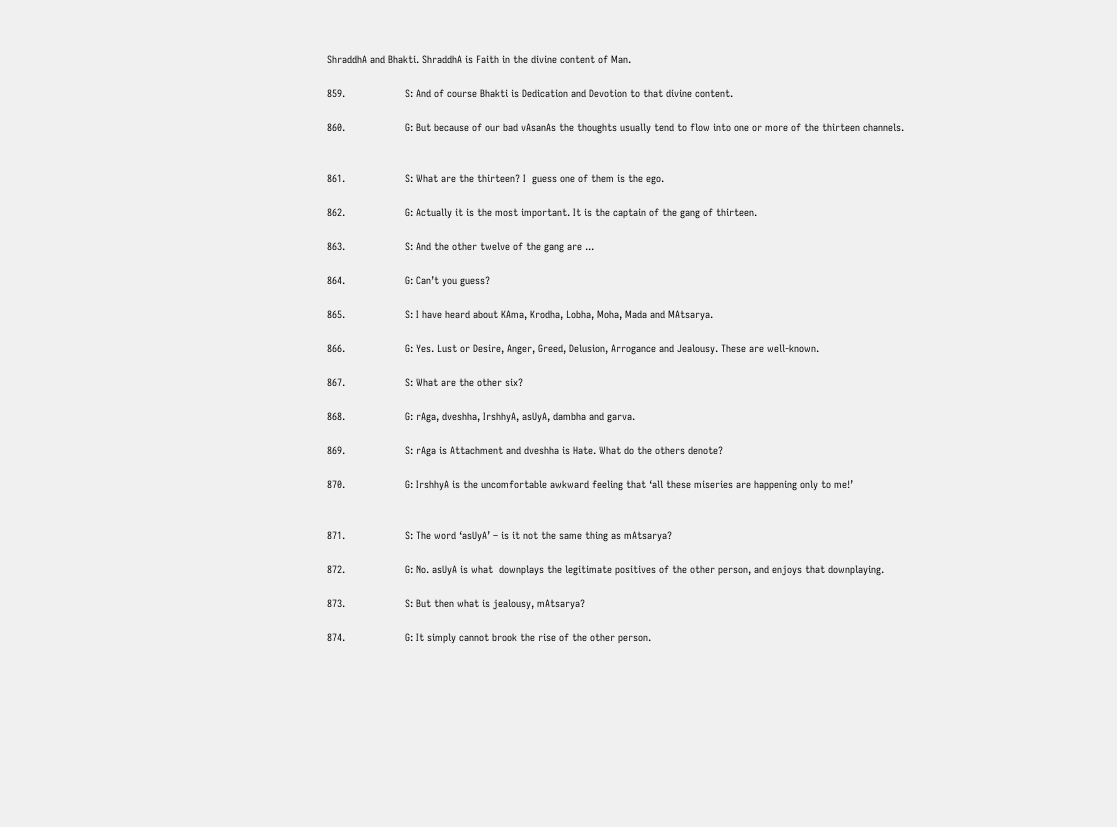ShraddhA and Bhakti. ShraddhA is Faith in the divine content of Man.

859.                    S: And of course Bhakti is Dedication and Devotion to that divine content.

860.                    G: But because of our bad vAsanAs the thoughts usually tend to flow into one or more of the thirteen channels.


861.                    S: What are the thirteen? I  guess one of them is the ego.

862.                    G: Actually it is the most important. It is the captain of the gang of thirteen.

863.                    S: And the other twelve of the gang are ...

864.                    G: Can’t you guess?

865.                    S: I have heard about KAma, Krodha, Lobha, Moha, Mada and MAtsarya.

866.                    G: Yes. Lust or Desire, Anger, Greed, Delusion, Arrogance and Jealousy. These are well-known.

867.                    S: What are the other six?

868.                    G: rAga, dveshha, IrshhyA, asUyA, dambha and garva.

869.                    S: rAga is Attachment and dveshha is Hate. What do the others denote?

870.                    G: IrshhyA is the uncomfortable awkward feeling that ‘all these miseries are happening only to me!’


871.                    S: The word ‘asUyA’ – is it not the same thing as mAtsarya?

872.                    G: No. asUyA is what  downplays the legitimate positives of the other person, and enjoys that downplaying.

873.                    S: But then what is jealousy, mAtsarya?

874.                    G: It simply cannot brook the rise of the other person.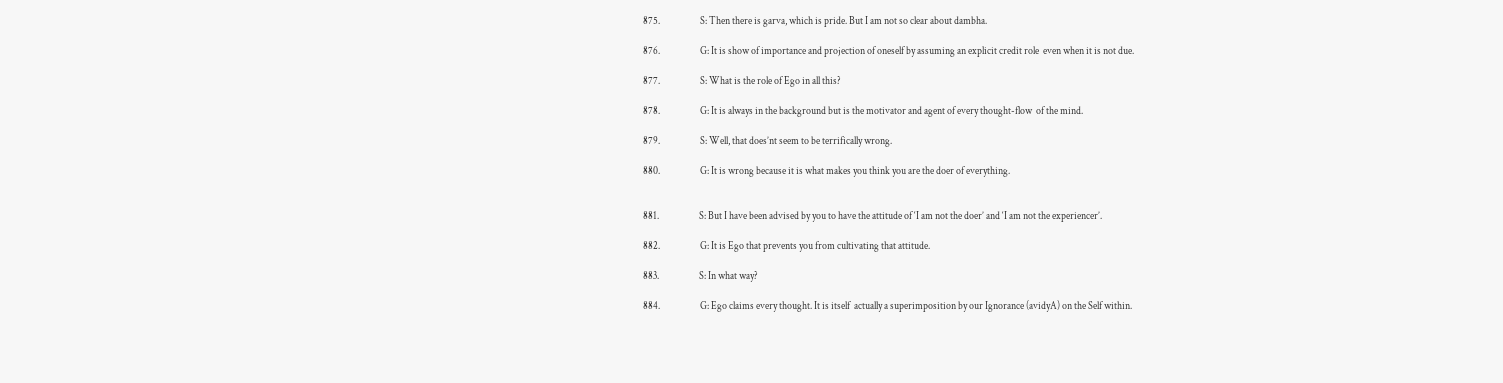875.                    S: Then there is garva, which is pride. But I am not so clear about dambha.

876.                    G: It is show of importance and projection of oneself by assuming an explicit credit role  even when it is not due.

877.                    S: What is the role of Ego in all this?

878.                    G: It is always in the background but is the motivator and agent of every thought-flow  of the mind.

879.                    S: Well, that does’nt seem to be terrifically wrong.

880.                    G: It is wrong because it is what makes you think you are the doer of everything.


881.                    S: But I have been advised by you to have the attitude of ‘I am not the doer’ and ‘I am not the experiencer’.

882.                    G: It is Ego that prevents you from cultivating that attitude.

883.                    S: In what way?

884.                    G: Ego claims every thought. It is itself  actually a superimposition by our Ignorance (avidyA) on the Self within.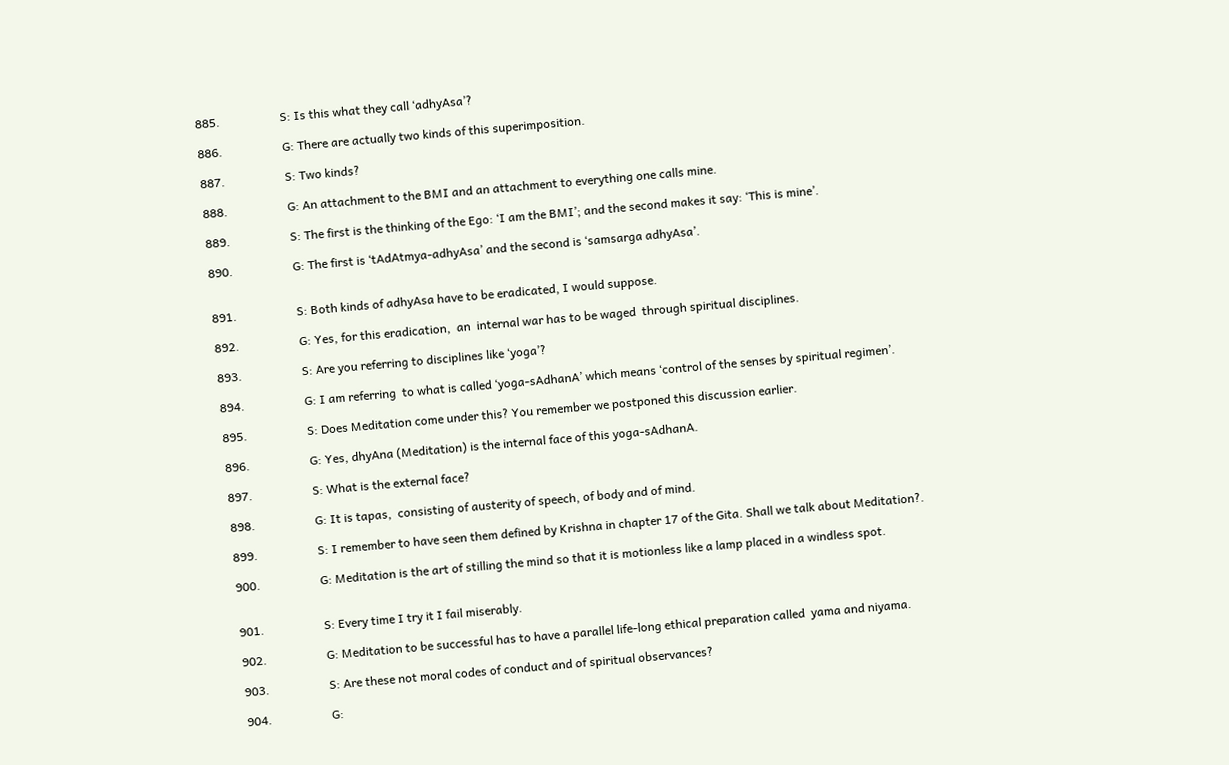885.                    S: Is this what they call ‘adhyAsa’?

886.                    G: There are actually two kinds of this superimposition.

887.                    S: Two kinds?

888.                    G: An attachment to the BMI and an attachment to everything one calls mine.

889.                    S: The first is the thinking of the Ego: ‘I am the BMI’; and the second makes it say: ‘This is mine’.

890.                    G: The first is ‘tAdAtmya-adhyAsa’ and the second is ‘samsarga adhyAsa’.


891.                    S: Both kinds of adhyAsa have to be eradicated, I would suppose.

892.                    G: Yes, for this eradication,  an  internal war has to be waged  through spiritual disciplines.

893.                    S: Are you referring to disciplines like ‘yoga’?

894.                    G: I am referring  to what is called ‘yoga-sAdhanA’ which means ‘control of the senses by spiritual regimen’.

895.                    S: Does Meditation come under this? You remember we postponed this discussion earlier.

896.                    G: Yes, dhyAna (Meditation) is the internal face of this yoga-sAdhanA.

897.                    S: What is the external face?

898.                    G: It is tapas,  consisting of austerity of speech, of body and of mind.

899.                    S: I remember to have seen them defined by Krishna in chapter 17 of the Gita. Shall we talk about Meditation?.

900.                    G: Meditation is the art of stilling the mind so that it is motionless like a lamp placed in a windless spot.


901.                    S: Every time I try it I fail miserably.

902.                    G: Meditation to be successful has to have a parallel life-long ethical preparation called  yama and niyama.

903.                    S: Are these not moral codes of conduct and of spiritual observances?

904.                    G: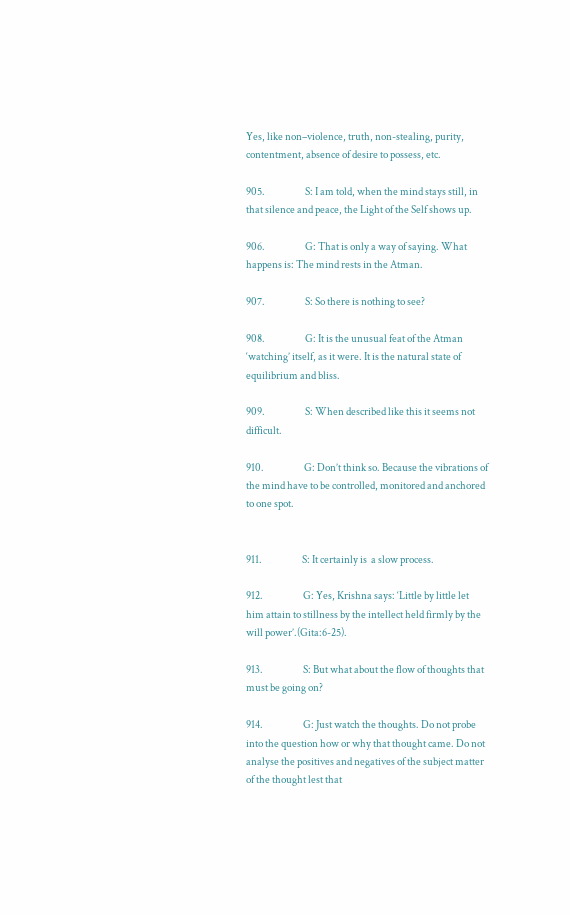Yes, like non–violence, truth, non-stealing, purity, contentment, absence of desire to possess, etc.

905.                    S: I am told, when the mind stays still, in that silence and peace, the Light of the Self shows up.

906.                    G: That is only a way of saying. What happens is: The mind rests in the Atman.

907.                    S: So there is nothing to see?

908.                    G: It is the unusual feat of the Atman ‘watching’ itself, as it were. It is the natural state of equilibrium and bliss.

909.                    S: When described like this it seems not difficult.

910.                    G: Don’t think so. Because the vibrations of the mind have to be controlled, monitored and anchored to one spot.


911.                    S: It certainly is  a slow process.

912.                    G: Yes, Krishna says: ‘Little by little let him attain to stillness by the intellect held firmly by the will power’.(Gita:6-25).

913.                    S: But what about the flow of thoughts that must be going on?

914.                    G: Just watch the thoughts. Do not probe into the question how or why that thought came. Do not analyse the positives and negatives of the subject matter of the thought lest that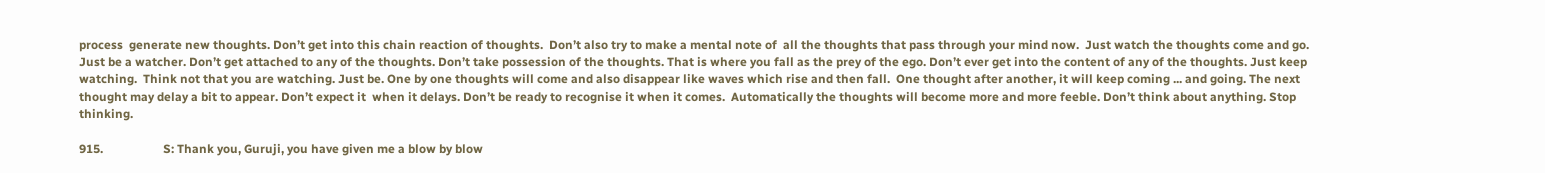process  generate new thoughts. Don’t get into this chain reaction of thoughts.  Don’t also try to make a mental note of  all the thoughts that pass through your mind now.  Just watch the thoughts come and go. Just be a watcher. Don’t get attached to any of the thoughts. Don’t take possession of the thoughts. That is where you fall as the prey of the ego. Don’t ever get into the content of any of the thoughts. Just keep watching.  Think not that you are watching. Just be. One by one thoughts will come and also disappear like waves which rise and then fall.  One thought after another, it will keep coming ... and going. The next thought may delay a bit to appear. Don’t expect it  when it delays. Don’t be ready to recognise it when it comes.  Automatically the thoughts will become more and more feeble. Don’t think about anything. Stop thinking.

915.                    S: Thank you, Guruji, you have given me a blow by blow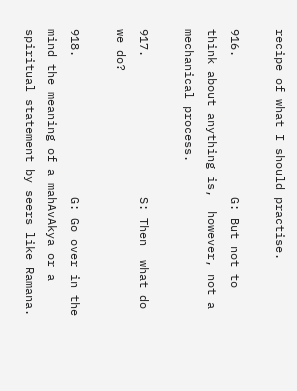recipe of what I should practise.

916.                    G: But not to think about anything is,  however, not a mechanical process.

917.                    S: Then  what do we do?

918.                    G: Go over in the mind the meaning of a mahAvAkya or a spiritual statement by seers like Ramana.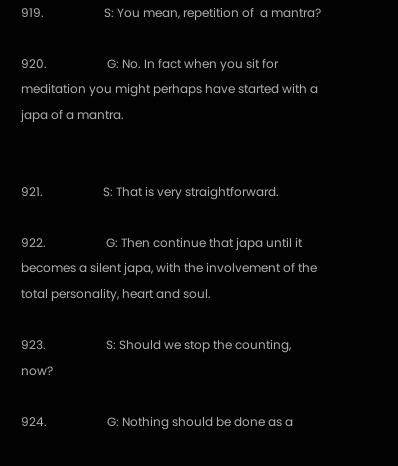919.                    S: You mean, repetition of  a mantra?

920.                    G: No. In fact when you sit for meditation you might perhaps have started with a japa of a mantra.


921.                    S: That is very straightforward.

922.                    G: Then continue that japa until it  becomes a silent japa, with the involvement of the total personality, heart and soul.

923.                    S: Should we stop the counting, now?

924.                    G: Nothing should be done as a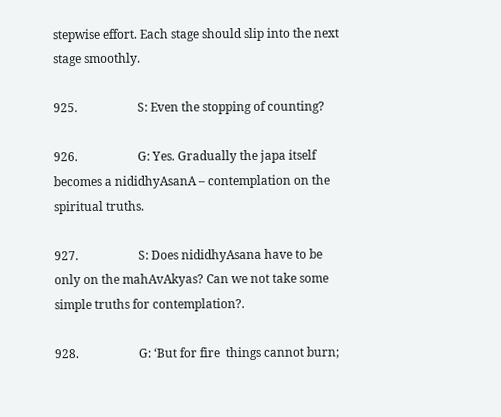stepwise effort. Each stage should slip into the next stage smoothly.

925.                    S: Even the stopping of counting?

926.                    G: Yes. Gradually the japa itself becomes a nididhyAsanA – contemplation on the spiritual truths.

927.                    S: Does nididhyAsana have to be only on the mahAvAkyas? Can we not take some simple truths for contemplation?.

928.                    G: ‘But for fire  things cannot burn;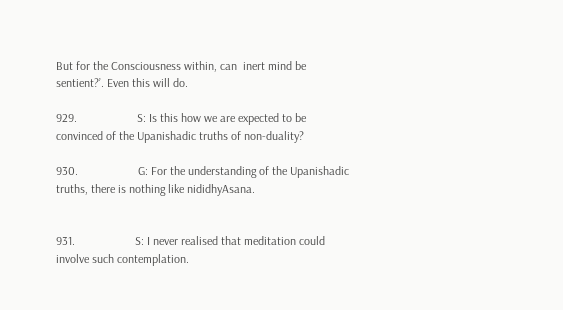But for the Consciousness within, can  inert mind be sentient?’. Even this will do.

929.                    S: Is this how we are expected to be convinced of the Upanishadic truths of non-duality?

930.                    G: For the understanding of the Upanishadic truths, there is nothing like nididhyAsana.


931.                    S: I never realised that meditation could involve such contemplation.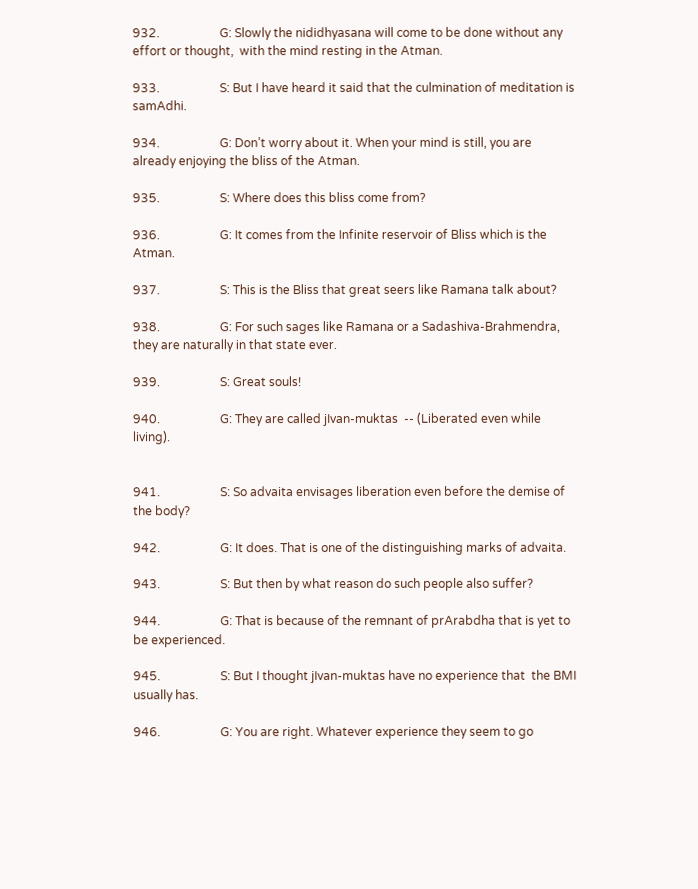932.                    G: Slowly the nididhyasana will come to be done without any effort or thought,  with the mind resting in the Atman.

933.                    S: But I have heard it said that the culmination of meditation is samAdhi.

934.                    G: Don’t worry about it. When your mind is still, you are already enjoying the bliss of the Atman.

935.                    S: Where does this bliss come from?

936.                    G: It comes from the Infinite reservoir of Bliss which is the Atman.

937.                    S: This is the Bliss that great seers like Ramana talk about?

938.                    G: For such sages like Ramana or a Sadashiva-Brahmendra, they are naturally in that state ever.

939.                    S: Great souls!

940.                    G: They are called jIvan-muktas  -- (Liberated even while living).


941.                    S: So advaita envisages liberation even before the demise of the body?

942.                    G: It does. That is one of the distinguishing marks of advaita.

943.                    S: But then by what reason do such people also suffer?

944.                    G: That is because of the remnant of prArabdha that is yet to be experienced.

945.                    S: But I thought jIvan-muktas have no experience that  the BMI usually has.

946.                    G: You are right. Whatever experience they seem to go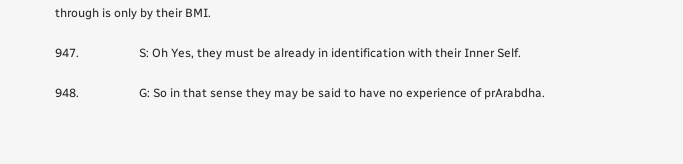through is only by their BMI.

947.                    S: Oh Yes, they must be already in identification with their Inner Self.

948.                    G: So in that sense they may be said to have no experience of prArabdha.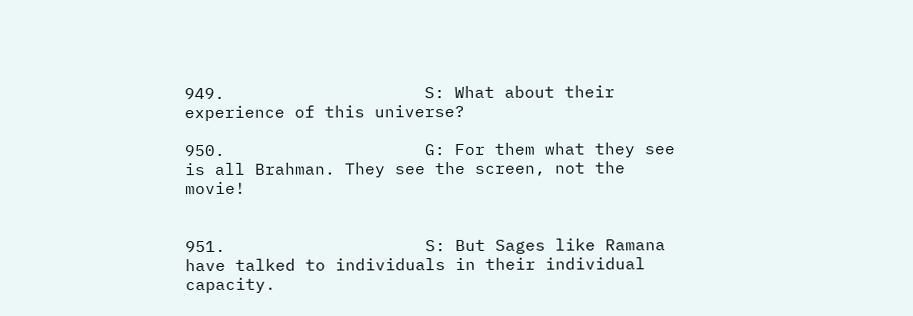949.                    S: What about their experience of this universe?

950.                    G: For them what they see is all Brahman. They see the screen, not the movie!


951.                    S: But Sages like Ramana have talked to individuals in their individual capacity.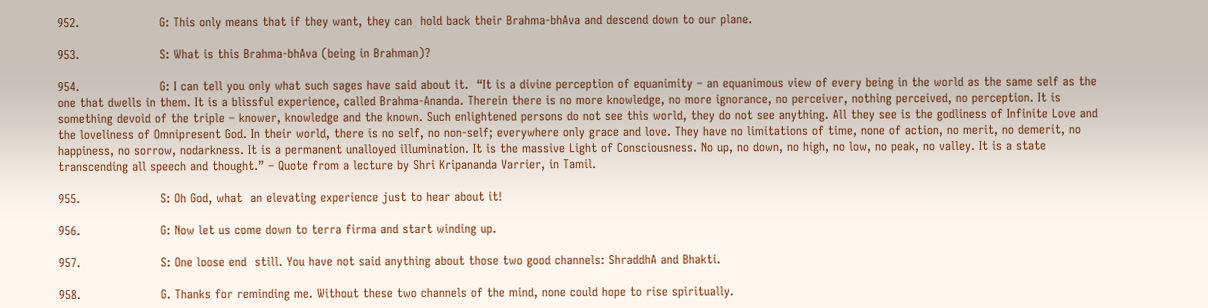952.                    G: This only means that if they want, they can  hold back their Brahma-bhAva and descend down to our plane.

953.                    S: What is this Brahma-bhAva (being in Brahman)?

954.                    G: I can tell you only what such sages have said about it.  “It is a divine perception of equanimity – an equanimous view of every being in the world as the same self as the one that dwells in them. It is a blissful experience, called Brahma-Ananda. Therein there is no more knowledge, no more ignorance, no perceiver, nothing perceived, no perception. It is something devoid of the triple – knower, knowledge and the known. Such enlightened persons do not see this world, they do not see anything. All they see is the godliness of Infinite Love and the loveliness of Omnipresent God. In their world, there is no self, no non-self; everywhere only grace and love. They have no limitations of time, none of action, no merit, no demerit, no happiness, no sorrow, nodarkness. It is a permanent unalloyed illumination. It is the massive Light of Consciousness. No up, no down, no high, no low, no peak, no valley. It is a state transcending all speech and thought.” – Quote from a lecture by Shri Kripananda Varrier, in Tamil.

955.                    S: Oh God, what  an elevating experience just to hear about it!

956.                    G: Now let us come down to terra firma and start winding up.

957.                    S: One loose end  still. You have not said anything about those two good channels: ShraddhA and Bhakti.

958.                    G. Thanks for reminding me. Without these two channels of the mind, none could hope to rise spiritually.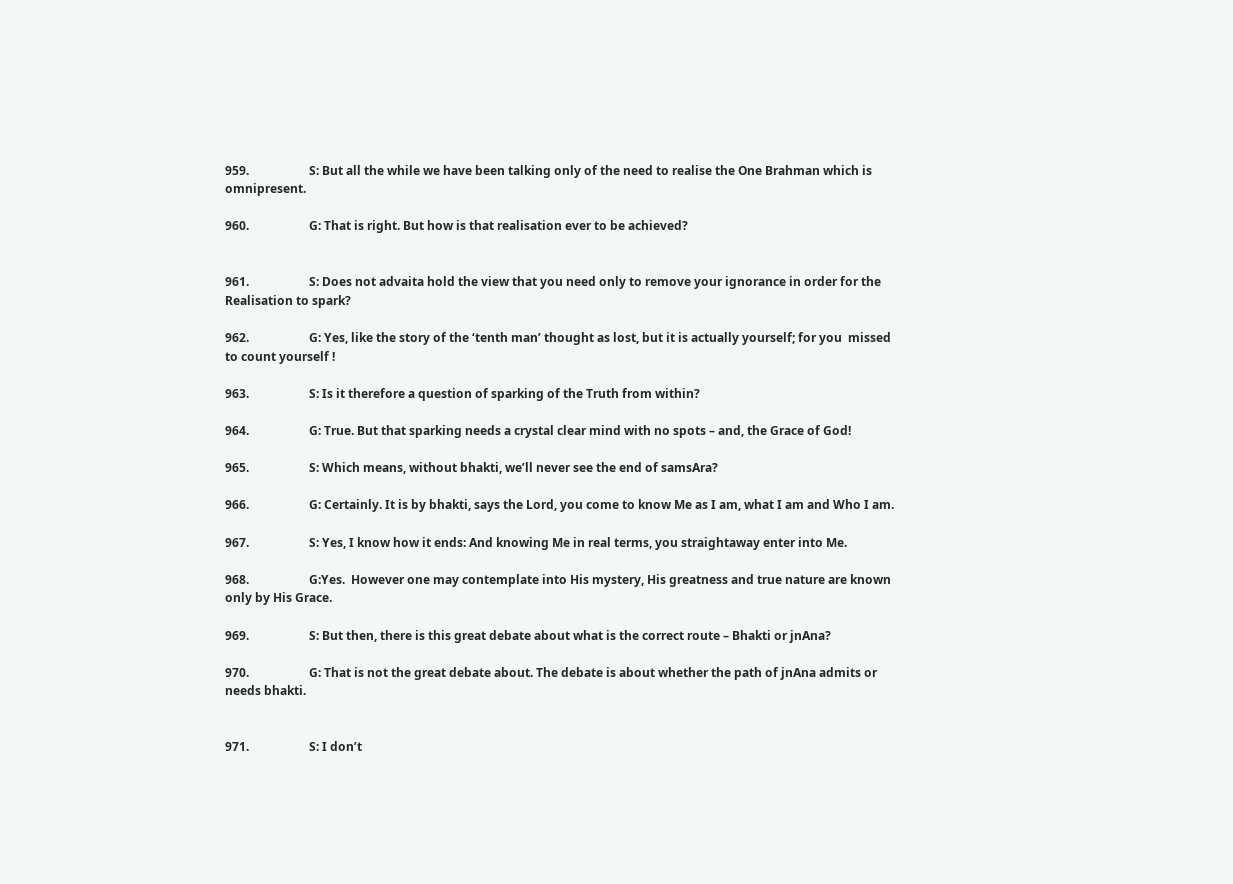959.                    S: But all the while we have been talking only of the need to realise the One Brahman which is omnipresent.

960.                    G: That is right. But how is that realisation ever to be achieved?


961.                    S: Does not advaita hold the view that you need only to remove your ignorance in order for the Realisation to spark?

962.                    G: Yes, like the story of the ‘tenth man’ thought as lost, but it is actually yourself; for you  missed to count yourself !

963.                    S: Is it therefore a question of sparking of the Truth from within?

964.                    G: True. But that sparking needs a crystal clear mind with no spots – and, the Grace of God!

965.                    S: Which means, without bhakti, we’ll never see the end of samsAra?

966.                    G: Certainly. It is by bhakti, says the Lord, you come to know Me as I am, what I am and Who I am.

967.                    S: Yes, I know how it ends: And knowing Me in real terms, you straightaway enter into Me.

968.                    G:Yes.  However one may contemplate into His mystery, His greatness and true nature are known only by His Grace.

969.                    S: But then, there is this great debate about what is the correct route – Bhakti or jnAna?

970.                    G: That is not the great debate about. The debate is about whether the path of jnAna admits or needs bhakti.


971.                    S: I don’t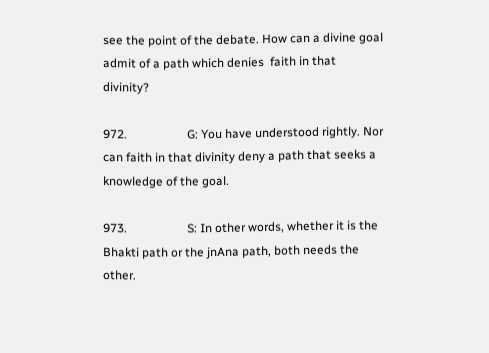see the point of the debate. How can a divine goal admit of a path which denies  faith in that divinity?

972.                    G: You have understood rightly. Nor can faith in that divinity deny a path that seeks a knowledge of the goal.

973.                    S: In other words, whether it is the Bhakti path or the jnAna path, both needs the other.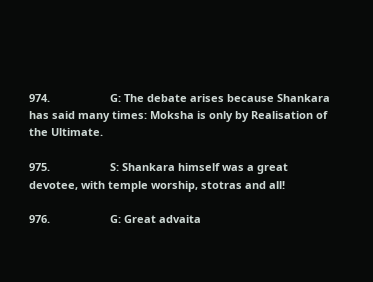974.                    G: The debate arises because Shankara has said many times: Moksha is only by Realisation of the Ultimate.

975.                    S: Shankara himself was a great devotee, with temple worship, stotras and all!

976.                    G: Great advaita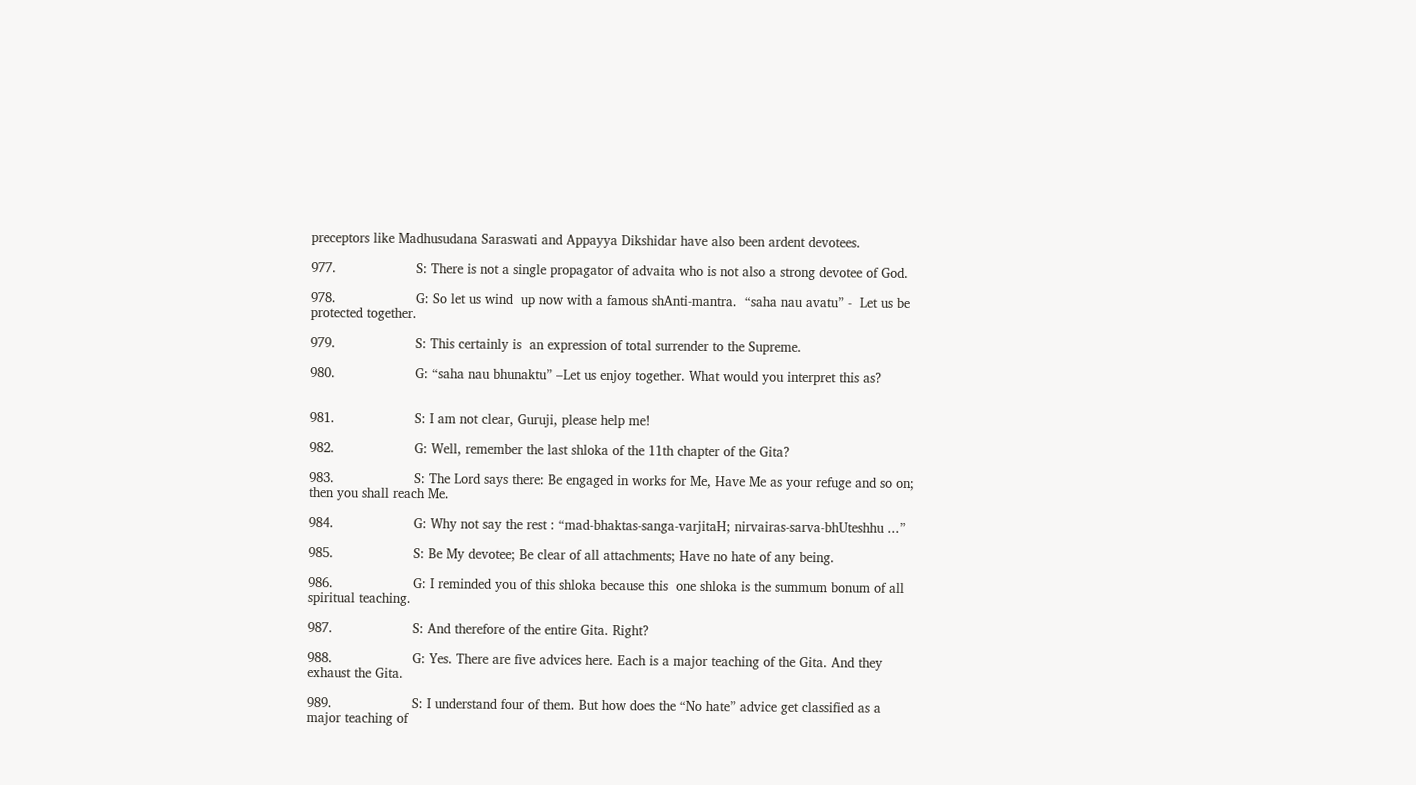preceptors like Madhusudana Saraswati and Appayya Dikshidar have also been ardent devotees.

977.                    S: There is not a single propagator of advaita who is not also a strong devotee of God.

978.                    G: So let us wind  up now with a famous shAnti-mantra.  “saha nau avatu” -  Let us be protected together.

979.                    S: This certainly is  an expression of total surrender to the Supreme.

980.                    G: “saha nau bhunaktu” –Let us enjoy together. What would you interpret this as?


981.                    S: I am not clear, Guruji, please help me!

982.                    G: Well, remember the last shloka of the 11th chapter of the Gita?

983.                    S: The Lord says there: Be engaged in works for Me, Have Me as your refuge and so on; then you shall reach Me.

984.                    G: Why not say the rest : “mad-bhaktas-sanga-varjitaH; nirvairas-sarva-bhUteshhu ...”

985.                    S: Be My devotee; Be clear of all attachments; Have no hate of any being.

986.                    G: I reminded you of this shloka because this  one shloka is the summum bonum of all spiritual teaching.

987.                    S: And therefore of the entire Gita. Right?

988.                    G: Yes. There are five advices here. Each is a major teaching of the Gita. And they exhaust the Gita.

989.                    S: I understand four of them. But how does the “No hate” advice get classified as a major teaching of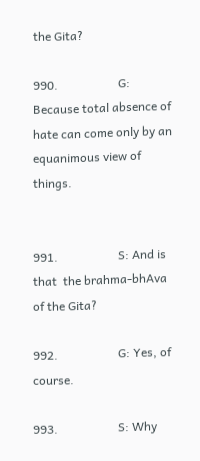the Gita?

990.                    G: Because total absence of hate can come only by an equanimous view of things.


991.                    S: And is that  the brahma-bhAva of the Gita?

992.                    G: Yes, of course.

993.                    S: Why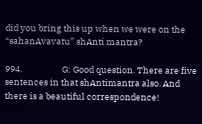did you bring this up when we were on the “sahanAvavatu” shAnti mantra?

994.                    G: Good question. There are five sentences in that shAntimantra also. And there is a beautiful correspondence!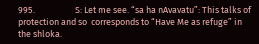995.                    S: Let me see. “sa ha nAvavatu”: This talks of protection and so  corresponds to “Have Me as refuge” in the shloka.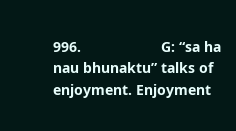996.                    G: “sa ha nau bhunaktu” talks of enjoyment. Enjoyment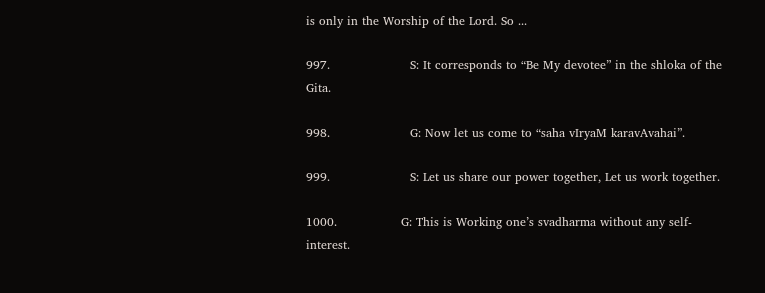is only in the Worship of the Lord. So ...

997.                    S: It corresponds to “Be My devotee” in the shloka of the Gita.

998.                    G: Now let us come to “saha vIryaM karavAvahai”.

999.                    S: Let us share our power together, Let us work together.

1000.                G: This is Working one’s svadharma without any self-interest.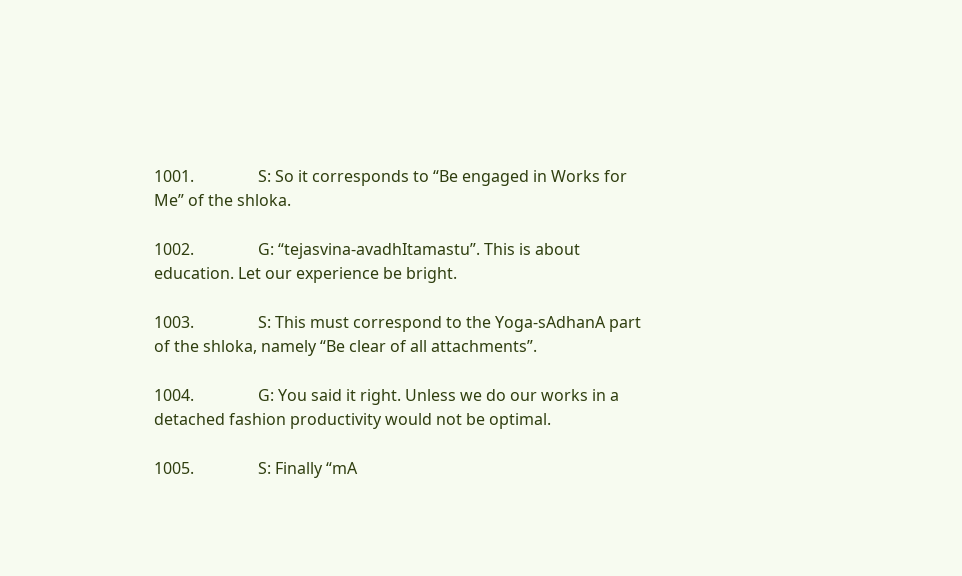1001.                S: So it corresponds to “Be engaged in Works for Me” of the shloka.

1002.                G: “tejasvina-avadhItamastu”. This is about education. Let our experience be bright.

1003.                S: This must correspond to the Yoga-sAdhanA part of the shloka, namely “Be clear of all attachments”.

1004.                G: You said it right. Unless we do our works in a detached fashion productivity would not be optimal.

1005.                S: Finally “mA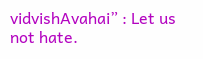vidvishAvahai” : Let us not hate.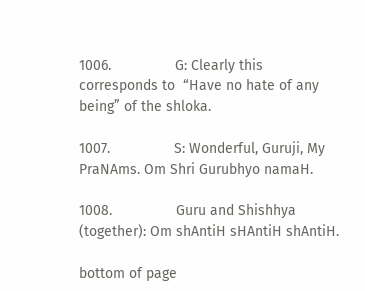1006.                G: Clearly this corresponds to  “Have no hate of any being” of the shloka.

1007.                S: Wonderful, Guruji, My PraNAms. Om Shri Gurubhyo namaH.

1008.                Guru and Shishhya (together): Om shAntiH sHAntiH shAntiH.

bottom of page